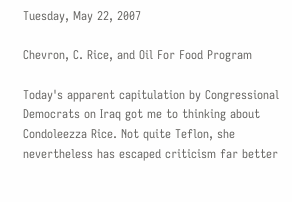Tuesday, May 22, 2007

Chevron, C. Rice, and Oil For Food Program

Today's apparent capitulation by Congressional Democrats on Iraq got me to thinking about Condoleezza Rice. Not quite Teflon, she nevertheless has escaped criticism far better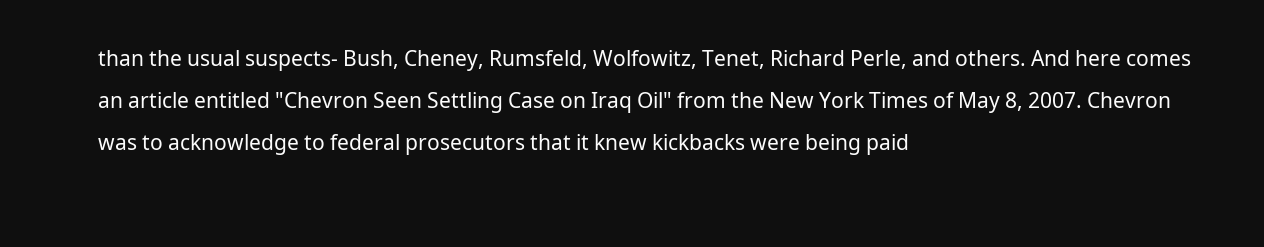than the usual suspects- Bush, Cheney, Rumsfeld, Wolfowitz, Tenet, Richard Perle, and others. And here comes an article entitled "Chevron Seen Settling Case on Iraq Oil" from the New York Times of May 8, 2007. Chevron was to acknowledge to federal prosecutors that it knew kickbacks were being paid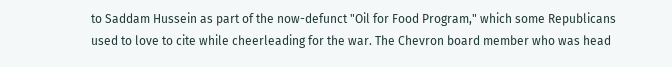to Saddam Hussein as part of the now-defunct "Oil for Food Program," which some Republicans used to love to cite while cheerleading for the war. The Chevron board member who was head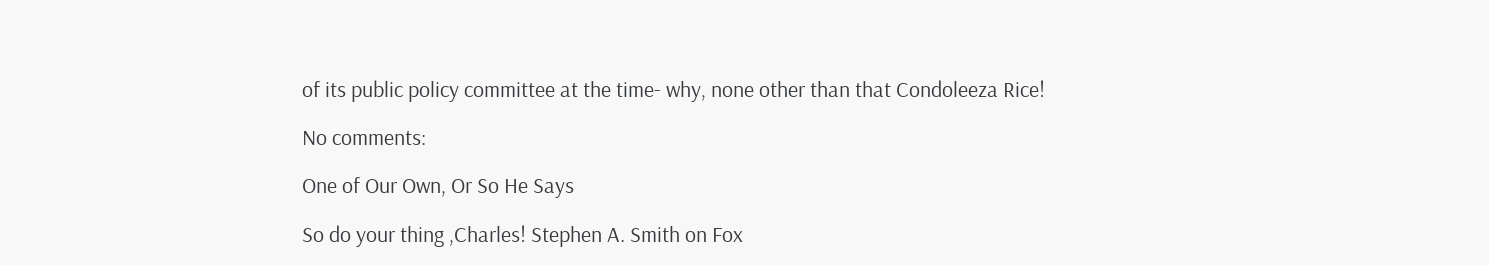of its public policy committee at the time- why, none other than that Condoleeza Rice!

No comments:

One of Our Own, Or So He Says

So do your thing ,Charles! Stephen A. Smith on Fox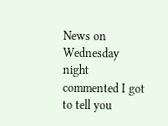News on Wednesday night commented I got to tell you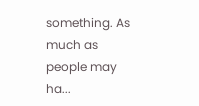something. As much as people may ha...